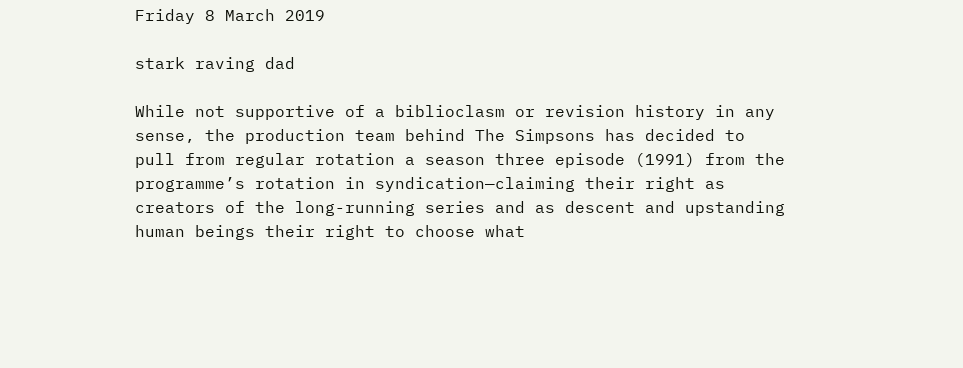Friday 8 March 2019

stark raving dad

While not supportive of a biblioclasm or revision history in any sense, the production team behind The Simpsons has decided to pull from regular rotation a season three episode (1991) from the programme’s rotation in syndication—claiming their right as creators of the long-running series and as descent and upstanding human beings their right to choose what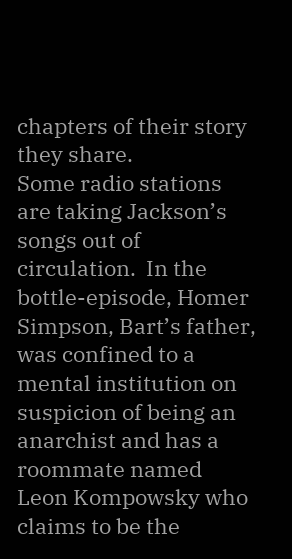chapters of their story they share.
Some radio stations are taking Jackson’s songs out of circulation.  In the bottle-episode, Homer Simpson, Bart’s father, was confined to a mental institution on suspicion of being an anarchist and has a roommate named Leon Kompowsky who claims to be the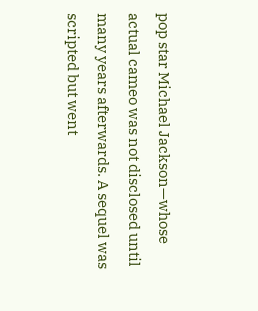pop star Michael Jackson—whose actual cameo was not disclosed until many years afterwards. A sequel was scripted but went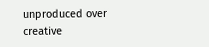unproduced over creative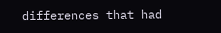differences that had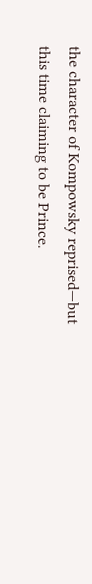the character of Kompowsky reprised—but this time claiming to be Prince.